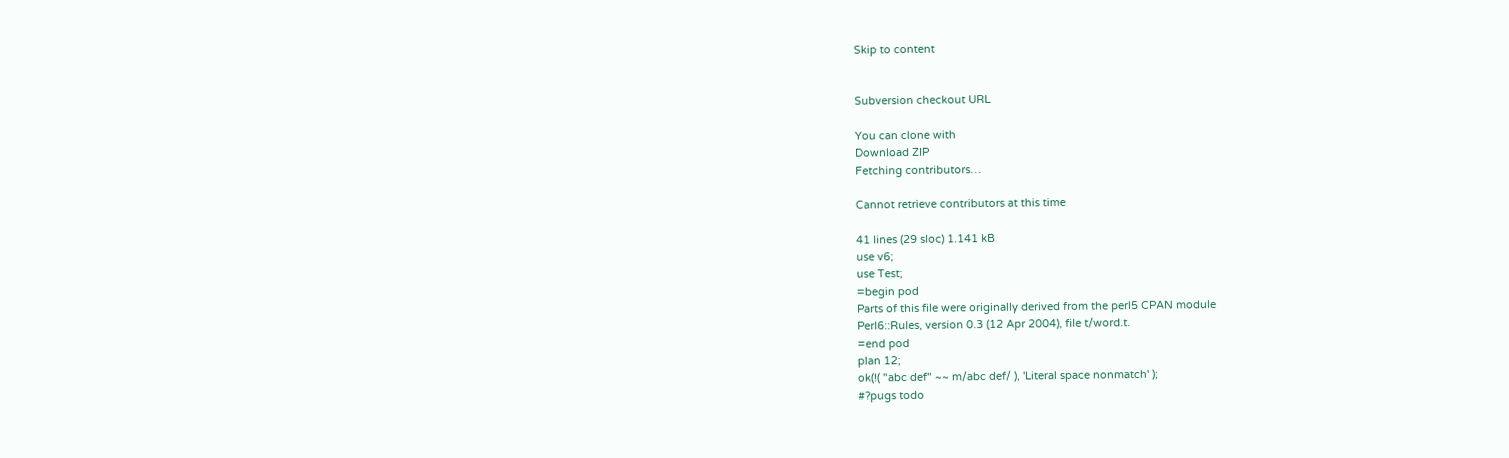Skip to content


Subversion checkout URL

You can clone with
Download ZIP
Fetching contributors…

Cannot retrieve contributors at this time

41 lines (29 sloc) 1.141 kB
use v6;
use Test;
=begin pod
Parts of this file were originally derived from the perl5 CPAN module
Perl6::Rules, version 0.3 (12 Apr 2004), file t/word.t.
=end pod
plan 12;
ok(!( "abc def" ~~ m/abc def/ ), 'Literal space nonmatch' );
#?pugs todo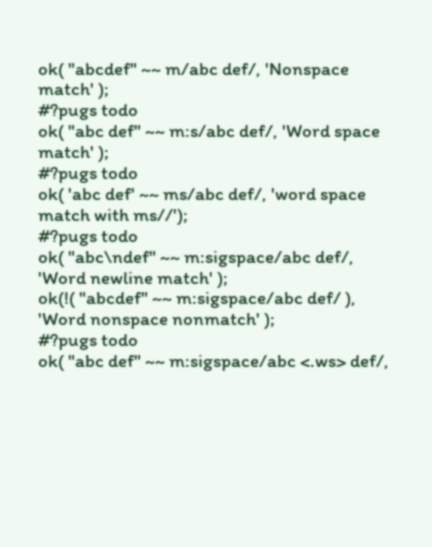ok( "abcdef" ~~ m/abc def/, 'Nonspace match' );
#?pugs todo
ok( "abc def" ~~ m:s/abc def/, 'Word space match' );
#?pugs todo
ok( 'abc def' ~~ ms/abc def/, 'word space match with ms//');
#?pugs todo
ok( "abc\ndef" ~~ m:sigspace/abc def/, 'Word newline match' );
ok(!( "abcdef" ~~ m:sigspace/abc def/ ), 'Word nonspace nonmatch' );
#?pugs todo
ok( "abc def" ~~ m:sigspace/abc <.ws> def/,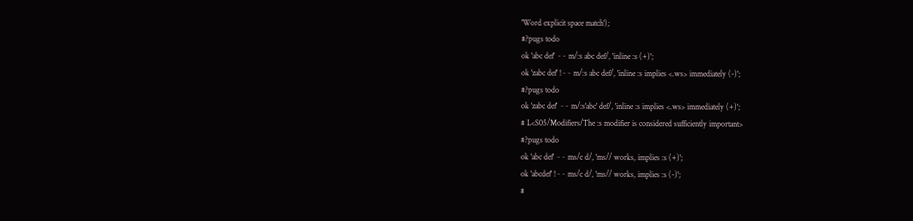'Word explicit space match');
#?pugs todo
ok 'abc def' ~~ m/:s abc def/, 'inline :s (+)';
ok 'zabc def' !~~ m/:s abc def/, 'inline :s implies <.ws> immediately (-)';
#?pugs todo
ok 'zabc def' ~~ m/:s'abc' def/, 'inline :s implies <.ws> immediately (+)';
# L<S05/Modifiers/The :s modifier is considered sufficiently important>
#?pugs todo
ok 'abc def' ~~ ms/c d/, 'ms// works, implies :s (+)';
ok 'abcdef' !~~ ms/c d/, 'ms// works, implies :s (-)';
#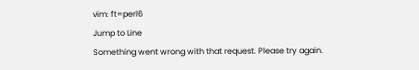vim: ft=perl6
Jump to Line
Something went wrong with that request. Please try again.